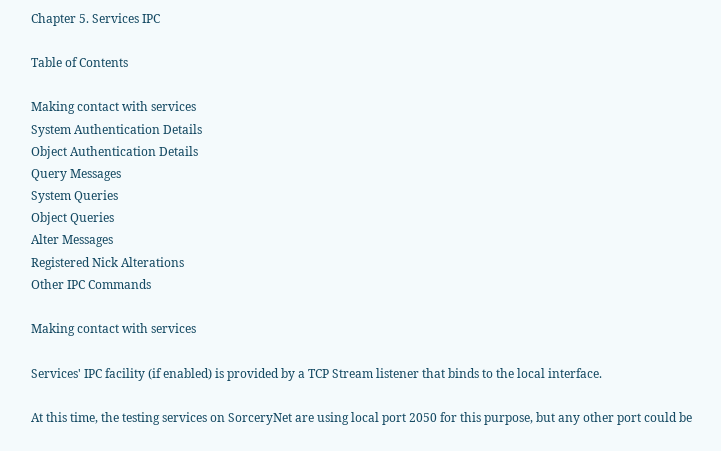Chapter 5. Services IPC

Table of Contents

Making contact with services
System Authentication Details
Object Authentication Details
Query Messages
System Queries
Object Queries
Alter Messages
Registered Nick Alterations
Other IPC Commands

Making contact with services

Services' IPC facility (if enabled) is provided by a TCP Stream listener that binds to the local interface.

At this time, the testing services on SorceryNet are using local port 2050 for this purpose, but any other port could be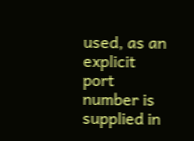used, as an explicit port number is supplied in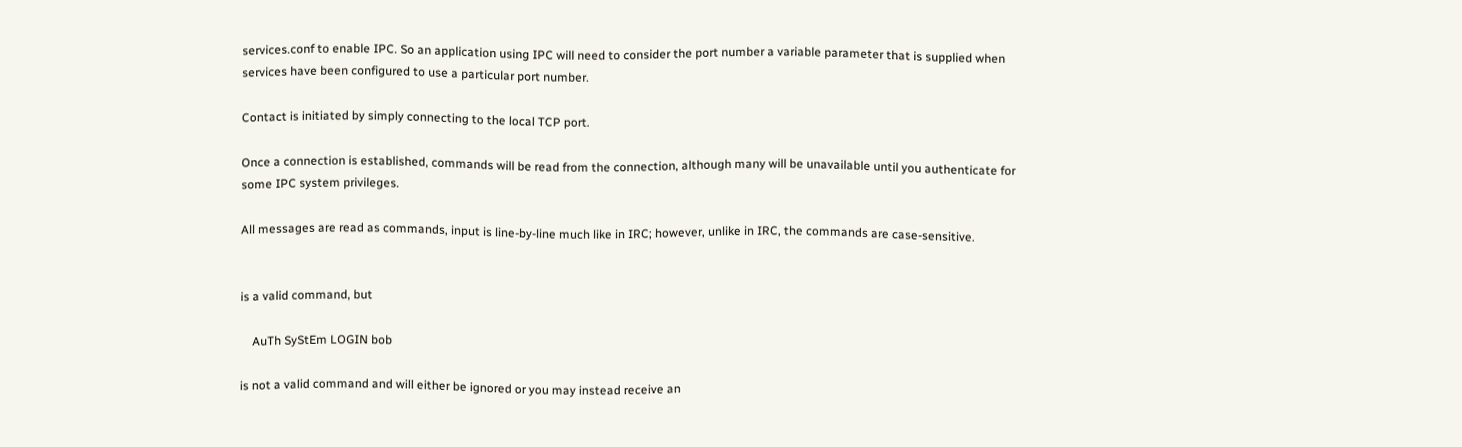services.conf to enable IPC. So an application using IPC will need to consider the port number a variable parameter that is supplied when services have been configured to use a particular port number.

Contact is initiated by simply connecting to the local TCP port.

Once a connection is established, commands will be read from the connection, although many will be unavailable until you authenticate for some IPC system privileges.

All messages are read as commands, input is line-by-line much like in IRC; however, unlike in IRC, the commands are case-sensitive.


is a valid command, but

    AuTh SyStEm LOGIN bob

is not a valid command and will either be ignored or you may instead receive an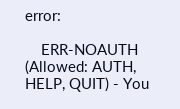error:

    ERR-NOAUTH (Allowed: AUTH, HELP, QUIT) - You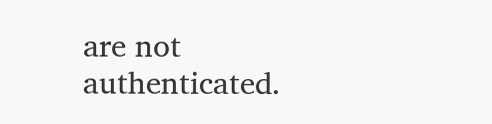are not authenticated.